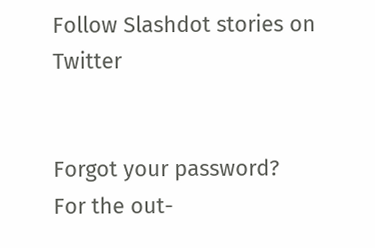Follow Slashdot stories on Twitter


Forgot your password?
For the out-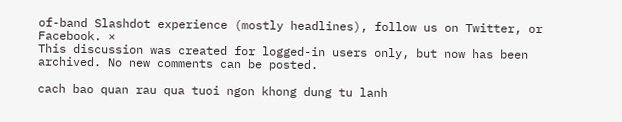of-band Slashdot experience (mostly headlines), follow us on Twitter, or Facebook. ×
This discussion was created for logged-in users only, but now has been archived. No new comments can be posted.

cach bao quan rau qua tuoi ngon khong dung tu lanh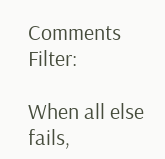Comments Filter:

When all else fails,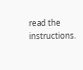read the instructions.